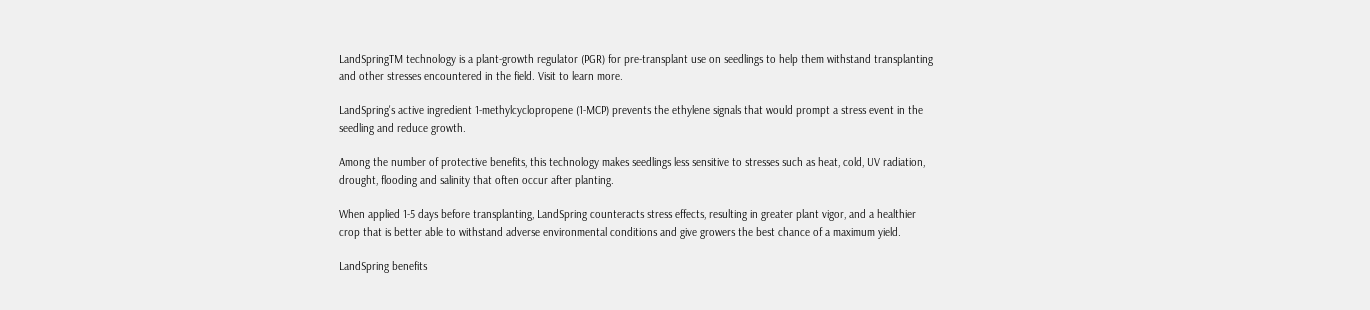LandSpringTM technology is a plant-growth regulator (PGR) for pre-transplant use on seedlings to help them withstand transplanting and other stresses encountered in the field. Visit to learn more.

LandSpring's active ingredient 1-methylcyclopropene (1-MCP) prevents the ethylene signals that would prompt a stress event in the seedling and reduce growth.

Among the number of protective benefits, this technology makes seedlings less sensitive to stresses such as heat, cold, UV radiation, drought, flooding and salinity that often occur after planting.

When applied 1-5 days before transplanting, LandSpring counteracts stress effects, resulting in greater plant vigor, and a healthier crop that is better able to withstand adverse environmental conditions and give growers the best chance of a maximum yield.

LandSpring benefits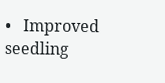•   Improved seedling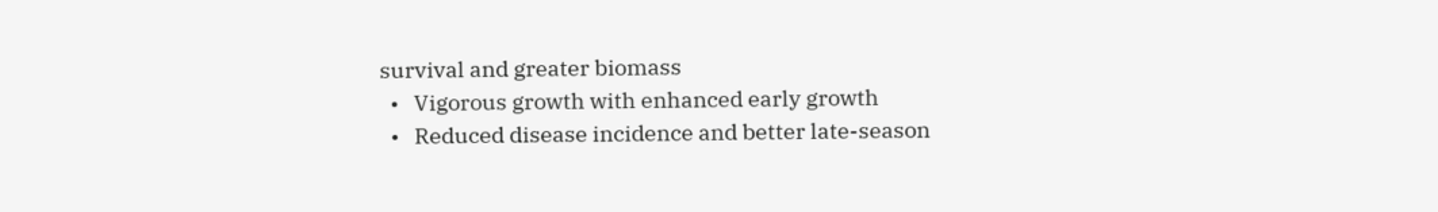survival and greater biomass
  •   Vigorous growth with enhanced early growth
  •   Reduced disease incidence and better late-season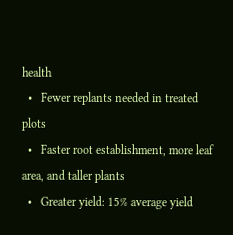health
  •   Fewer replants needed in treated plots
  •   Faster root establishment, more leaf area, and taller plants
  •   Greater yield: 15% average yield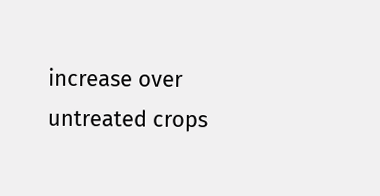increase over untreated crops